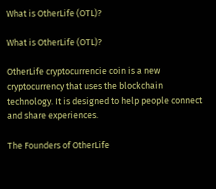What is OtherLife (OTL)?

What is OtherLife (OTL)?

OtherLife cryptocurrencie coin is a new cryptocurrency that uses the blockchain technology. It is designed to help people connect and share experiences.

The Founders of OtherLife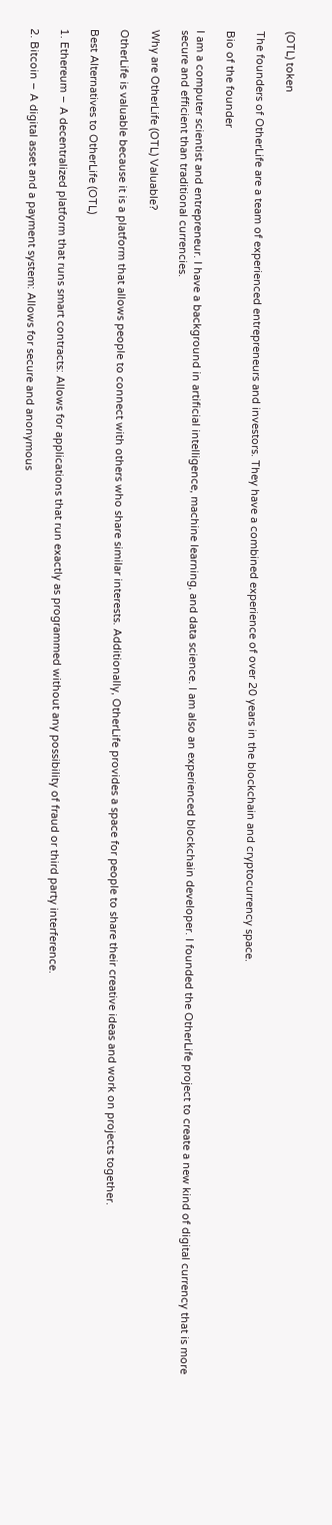(OTL) token

The founders of OtherLife are a team of experienced entrepreneurs and investors. They have a combined experience of over 20 years in the blockchain and cryptocurrency space.

Bio of the founder

I am a computer scientist and entrepreneur. I have a background in artificial intelligence, machine learning, and data science. I am also an experienced blockchain developer. I founded the OtherLife project to create a new kind of digital currency that is more secure and efficient than traditional currencies.

Why are OtherLife (OTL) Valuable?

OtherLife is valuable because it is a platform that allows people to connect with others who share similar interests. Additionally, OtherLife provides a space for people to share their creative ideas and work on projects together.

Best Alternatives to OtherLife (OTL)

1. Ethereum – A decentralized platform that runs smart contracts: Allows for applications that run exactly as programmed without any possibility of fraud or third party interference.

2. Bitcoin – A digital asset and a payment system: Allows for secure and anonymous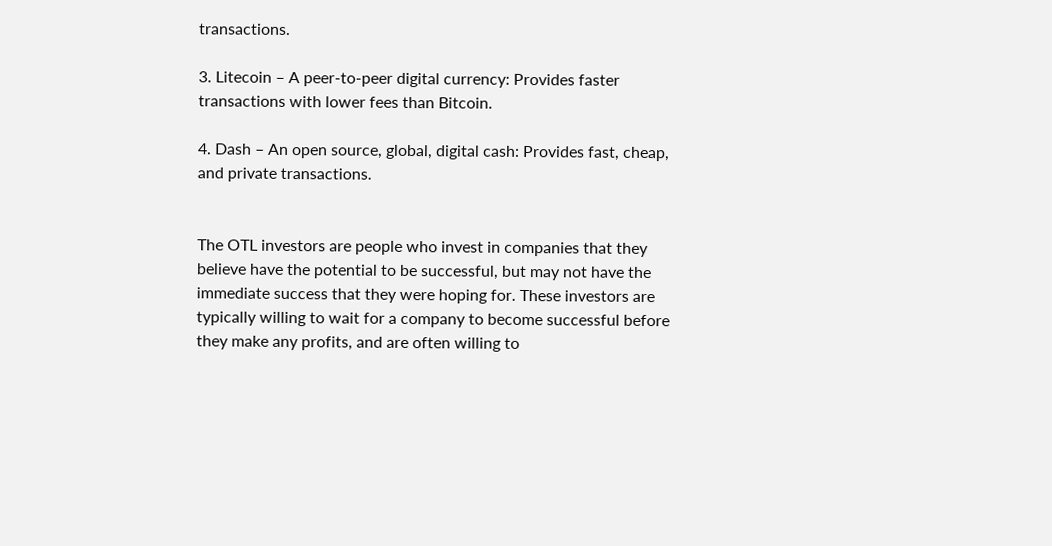transactions.

3. Litecoin – A peer-to-peer digital currency: Provides faster transactions with lower fees than Bitcoin.

4. Dash – An open source, global, digital cash: Provides fast, cheap, and private transactions.


The OTL investors are people who invest in companies that they believe have the potential to be successful, but may not have the immediate success that they were hoping for. These investors are typically willing to wait for a company to become successful before they make any profits, and are often willing to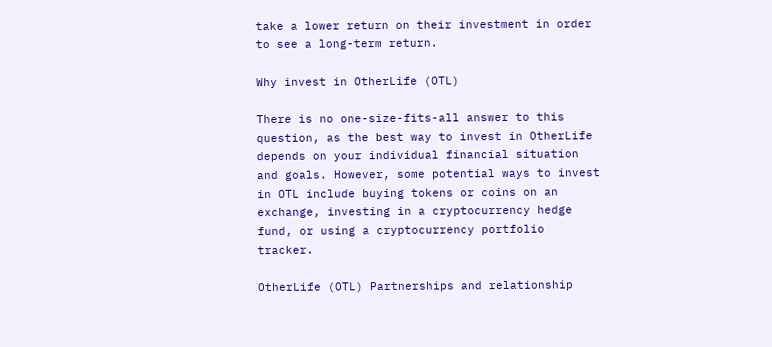take a lower return on their investment in order to see a long-term return.

Why invest in OtherLife (OTL)

There is no one-size-fits-all answer to this question, as the best way to invest in OtherLife depends on your individual financial situation and goals. However, some potential ways to invest in OTL include buying tokens or coins on an exchange, investing in a cryptocurrency hedge fund, or using a cryptocurrency portfolio tracker.

OtherLife (OTL) Partnerships and relationship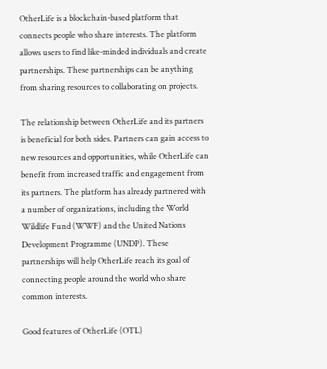OtherLife is a blockchain-based platform that connects people who share interests. The platform allows users to find like-minded individuals and create partnerships. These partnerships can be anything from sharing resources to collaborating on projects.

The relationship between OtherLife and its partners is beneficial for both sides. Partners can gain access to new resources and opportunities, while OtherLife can benefit from increased traffic and engagement from its partners. The platform has already partnered with a number of organizations, including the World Wildlife Fund (WWF) and the United Nations Development Programme (UNDP). These partnerships will help OtherLife reach its goal of connecting people around the world who share common interests.

Good features of OtherLife (OTL)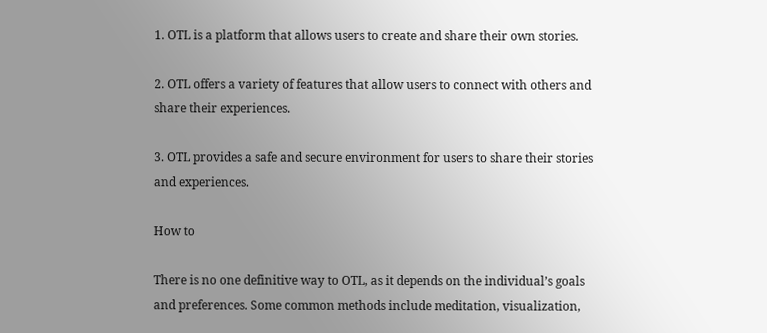1. OTL is a platform that allows users to create and share their own stories.

2. OTL offers a variety of features that allow users to connect with others and share their experiences.

3. OTL provides a safe and secure environment for users to share their stories and experiences.

How to

There is no one definitive way to OTL, as it depends on the individual’s goals and preferences. Some common methods include meditation, visualization,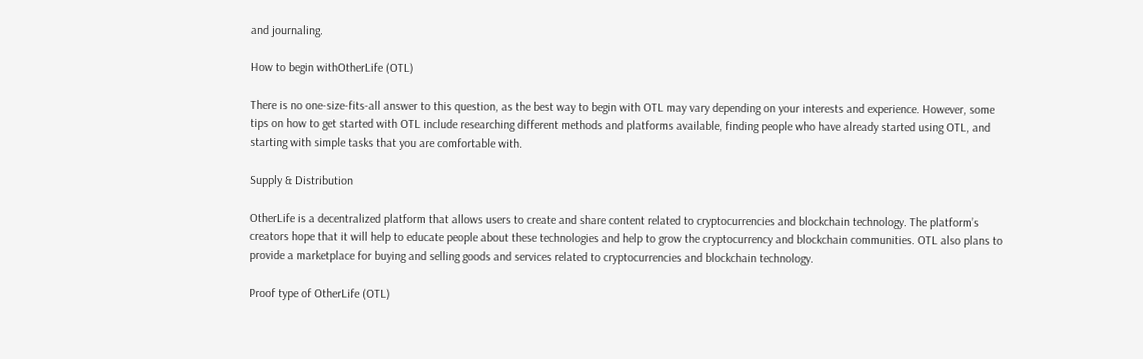and journaling.

How to begin withOtherLife (OTL)

There is no one-size-fits-all answer to this question, as the best way to begin with OTL may vary depending on your interests and experience. However, some tips on how to get started with OTL include researching different methods and platforms available, finding people who have already started using OTL, and starting with simple tasks that you are comfortable with.

Supply & Distribution

OtherLife is a decentralized platform that allows users to create and share content related to cryptocurrencies and blockchain technology. The platform’s creators hope that it will help to educate people about these technologies and help to grow the cryptocurrency and blockchain communities. OTL also plans to provide a marketplace for buying and selling goods and services related to cryptocurrencies and blockchain technology.

Proof type of OtherLife (OTL)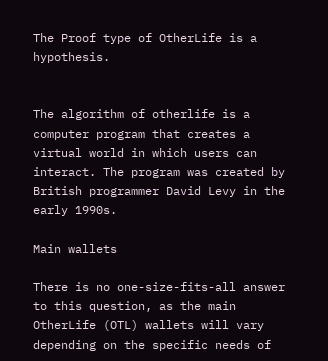The Proof type of OtherLife is a hypothesis.


The algorithm of otherlife is a computer program that creates a virtual world in which users can interact. The program was created by British programmer David Levy in the early 1990s.

Main wallets

There is no one-size-fits-all answer to this question, as the main OtherLife (OTL) wallets will vary depending on the specific needs of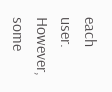each user. However, some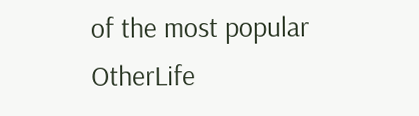of the most popular OtherLife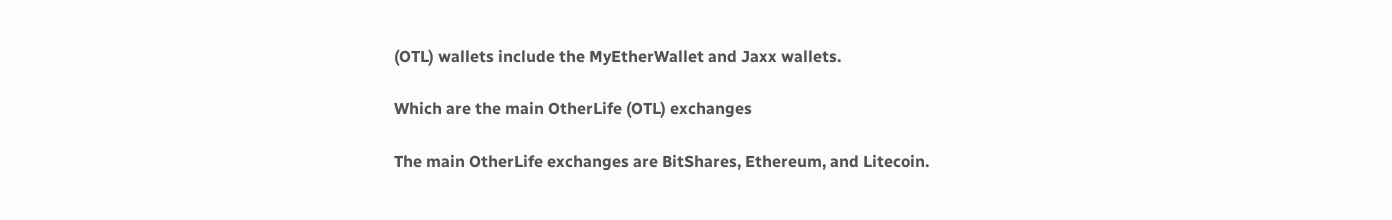(OTL) wallets include the MyEtherWallet and Jaxx wallets.

Which are the main OtherLife (OTL) exchanges

The main OtherLife exchanges are BitShares, Ethereum, and Litecoin.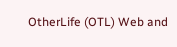OtherLife (OTL) Web and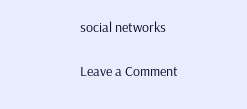social networks

Leave a Comment